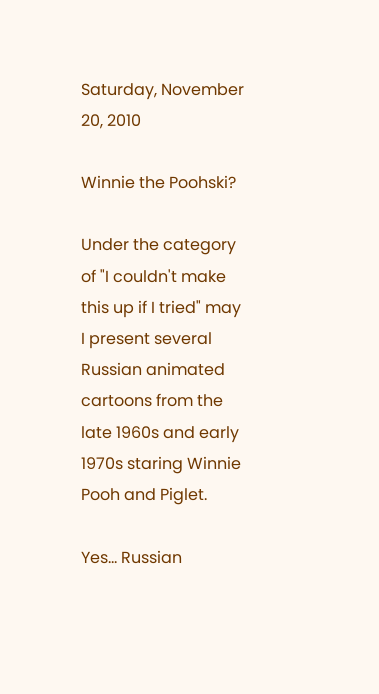Saturday, November 20, 2010

Winnie the Poohski?

Under the category of "I couldn't make this up if I tried" may I present several Russian animated cartoons from the late 1960s and early 1970s staring Winnie Pooh and Piglet.

Yes... Russian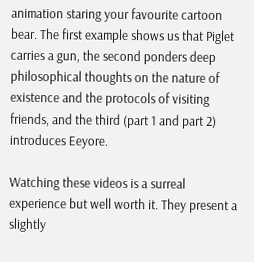animation staring your favourite cartoon bear. The first example shows us that Piglet carries a gun, the second ponders deep philosophical thoughts on the nature of existence and the protocols of visiting friends, and the third (part 1 and part 2) introduces Eeyore.

Watching these videos is a surreal experience but well worth it. They present a slightly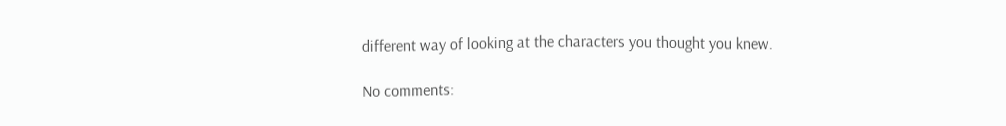different way of looking at the characters you thought you knew.

No comments: